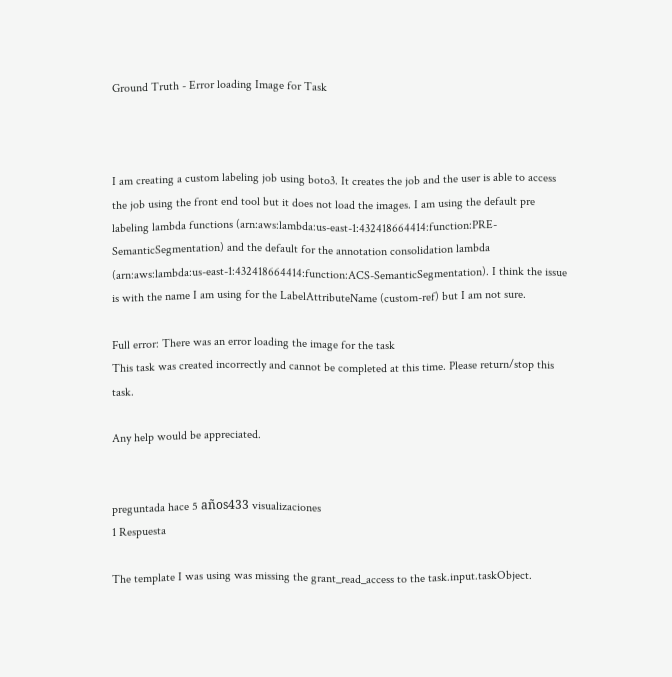Ground Truth - Error loading Image for Task



I am creating a custom labeling job using boto3. It creates the job and the user is able to access the job using the front end tool but it does not load the images. I am using the default pre labeling lambda functions (arn:aws:lambda:us-east-1:432418664414:function:PRE-SemanticSegmentation) and the default for the annotation consolidation lambda (arn:aws:lambda:us-east-1:432418664414:function:ACS-SemanticSegmentation). I think the issue is with the name I am using for the LabelAttributeName (custom-ref) but I am not sure.

Full error: There was an error loading the image for the task
This task was created incorrectly and cannot be completed at this time. Please return/stop this task.

Any help would be appreciated.


preguntada hace 5 años433 visualizaciones
1 Respuesta

The template I was using was missing the grant_read_access to the task.input.taskObject.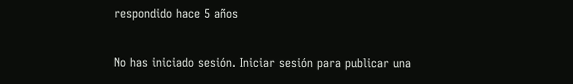respondido hace 5 años

No has iniciado sesión. Iniciar sesión para publicar una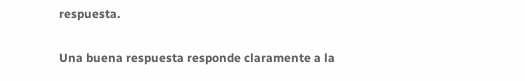respuesta.

Una buena respuesta responde claramente a la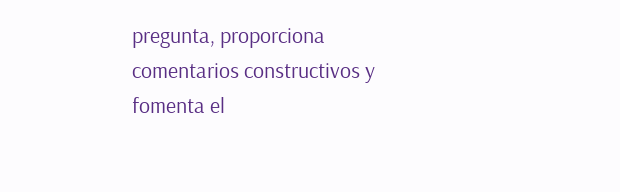pregunta, proporciona comentarios constructivos y fomenta el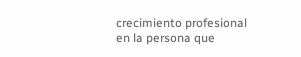crecimiento profesional en la persona que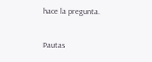hace la pregunta.

Pautas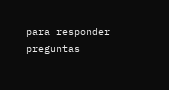para responder preguntas